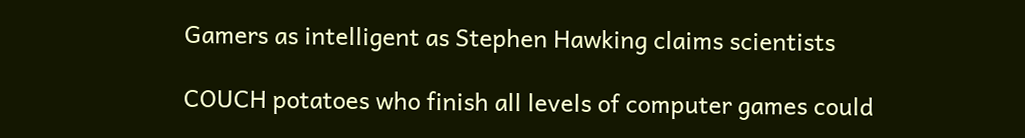Gamers as intelligent as Stephen Hawking claims scientists

COUCH potatoes who finish all levels of computer games could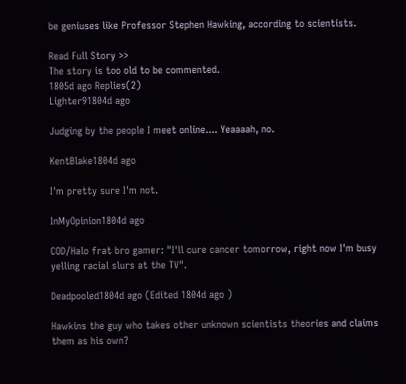be geniuses like Professor Stephen Hawking, according to scientists.

Read Full Story >>
The story is too old to be commented.
1805d ago Replies(2)
Lighter91804d ago

Judging by the people I meet online.... Yeaaaah, no.

KentBlake1804d ago

I'm pretty sure I'm not.

InMyOpinion1804d ago

COD/Halo frat bro gamer: "I'll cure cancer tomorrow, right now I'm busy yelling racial slurs at the TV".

Deadpooled1804d ago (Edited 1804d ago )

Hawkins the guy who takes other unknown scientists theories and claims them as his own?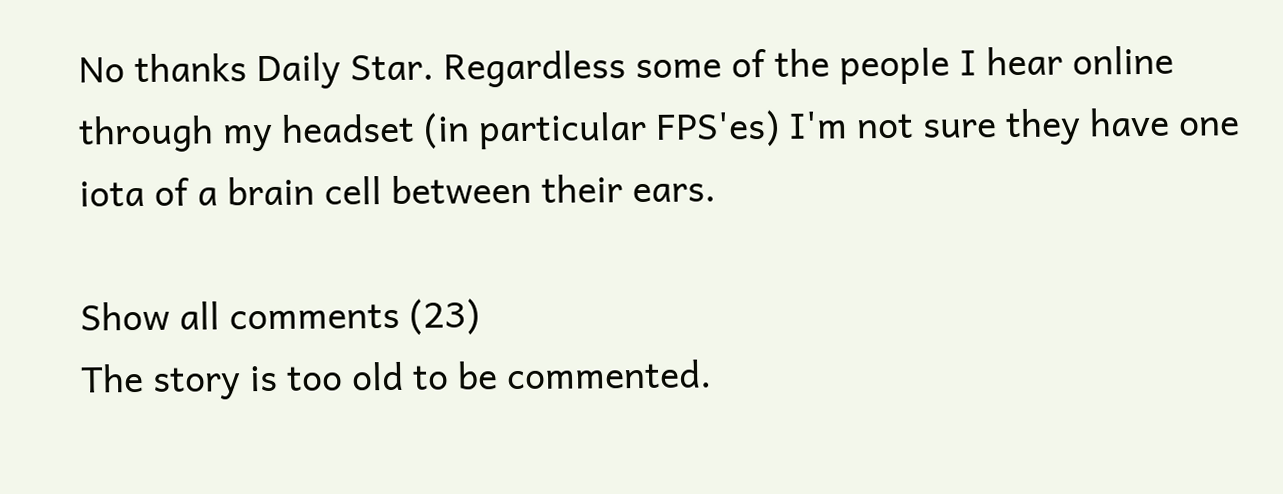No thanks Daily Star. Regardless some of the people I hear online through my headset (in particular FPS'es) I'm not sure they have one iota of a brain cell between their ears.

Show all comments (23)
The story is too old to be commented.